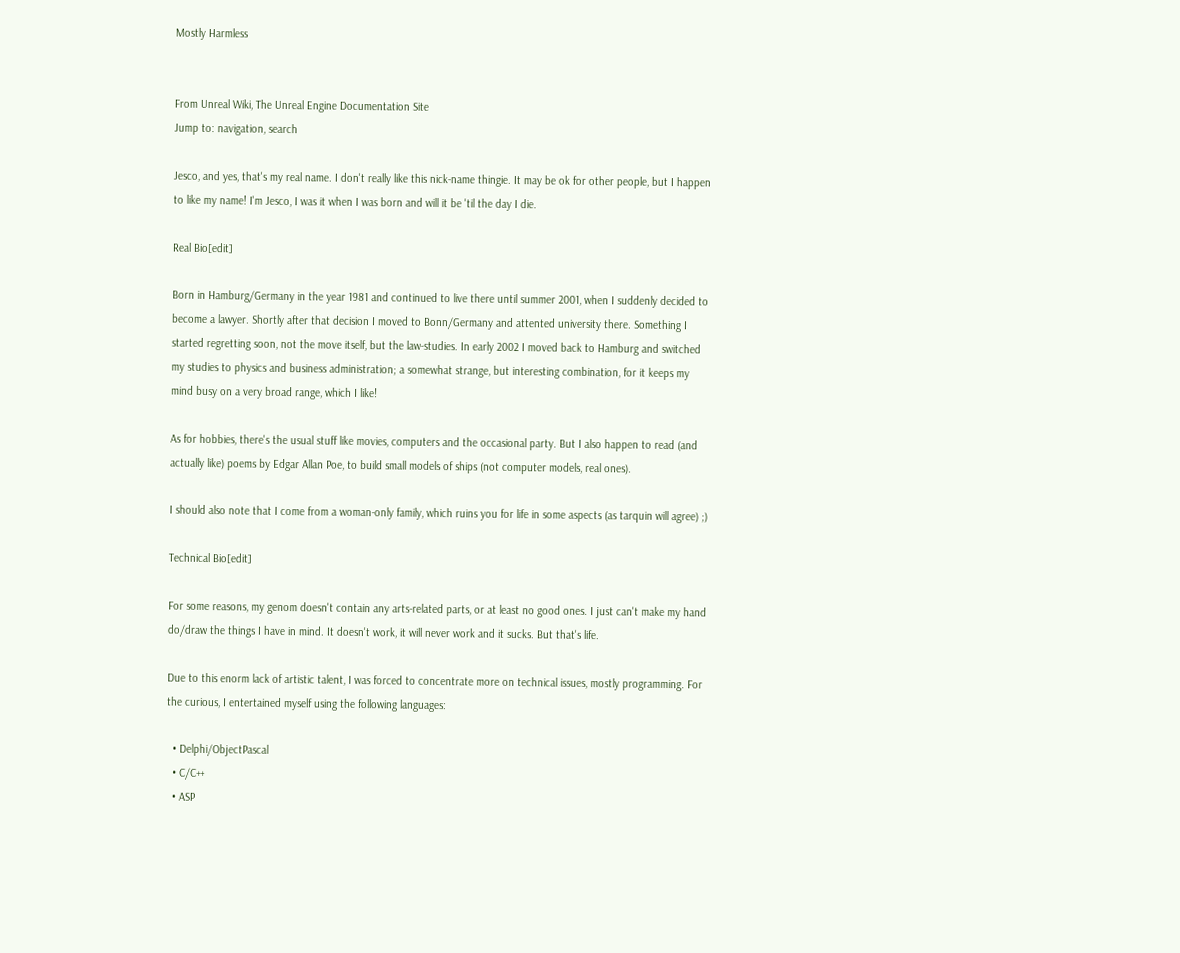Mostly Harmless


From Unreal Wiki, The Unreal Engine Documentation Site
Jump to: navigation, search

Jesco, and yes, that's my real name. I don't really like this nick-name thingie. It may be ok for other people, but I happen to like my name! I'm Jesco, I was it when I was born and will it be 'til the day I die.

Real Bio[edit]

Born in Hamburg/Germany in the year 1981 and continued to live there until summer 2001, when I suddenly decided to become a lawyer. Shortly after that decision I moved to Bonn/Germany and attented university there. Something I started regretting soon, not the move itself, but the law-studies. In early 2002 I moved back to Hamburg and switched my studies to physics and business administration; a somewhat strange, but interesting combination, for it keeps my mind busy on a very broad range, which I like!

As for hobbies, there's the usual stuff like movies, computers and the occasional party. But I also happen to read (and actually like) poems by Edgar Allan Poe, to build small models of ships (not computer models, real ones).

I should also note that I come from a woman-only family, which ruins you for life in some aspects (as tarquin will agree) ;)

Technical Bio[edit]

For some reasons, my genom doesn't contain any arts-related parts, or at least no good ones. I just can't make my hand do/draw the things I have in mind. It doesn't work, it will never work and it sucks. But that's life.

Due to this enorm lack of artistic talent, I was forced to concentrate more on technical issues, mostly programming. For the curious, I entertained myself using the following languages:

  • Delphi/ObjectPascal
  • C/C++
  • ASP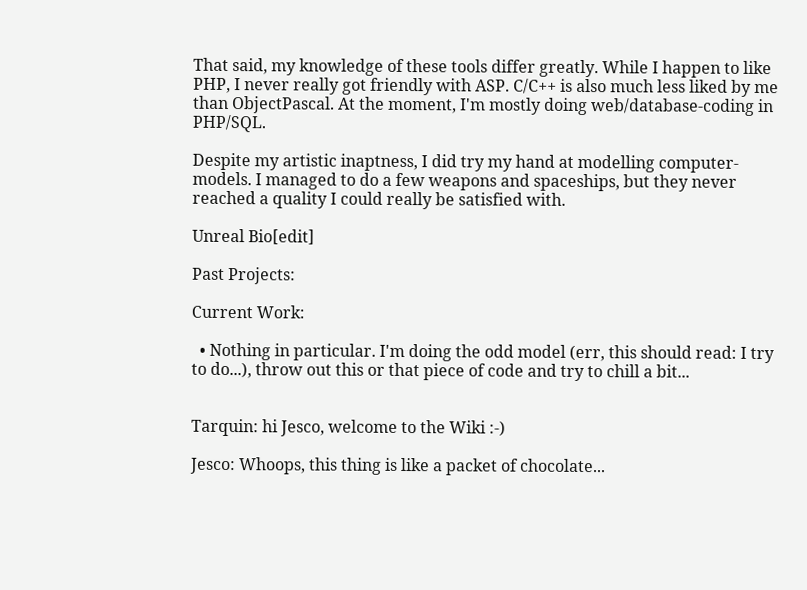That said, my knowledge of these tools differ greatly. While I happen to like PHP, I never really got friendly with ASP. C/C++ is also much less liked by me than ObjectPascal. At the moment, I'm mostly doing web/database-coding in PHP/SQL.

Despite my artistic inaptness, I did try my hand at modelling computer-models. I managed to do a few weapons and spaceships, but they never reached a quality I could really be satisfied with.

Unreal Bio[edit]

Past Projects:

Current Work:

  • Nothing in particular. I'm doing the odd model (err, this should read: I try to do...), throw out this or that piece of code and try to chill a bit...


Tarquin: hi Jesco, welcome to the Wiki :-)

Jesco: Whoops, this thing is like a packet of chocolate...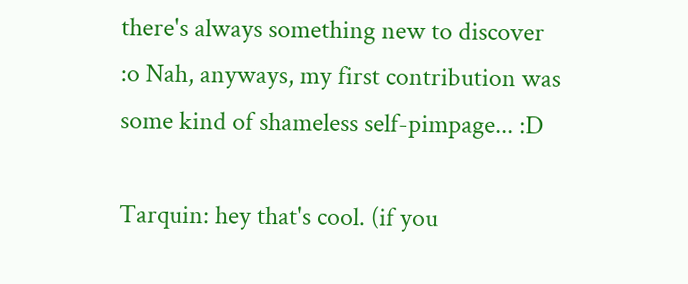there's always something new to discover :o Nah, anyways, my first contribution was some kind of shameless self-pimpage... :D

Tarquin: hey that's cool. (if you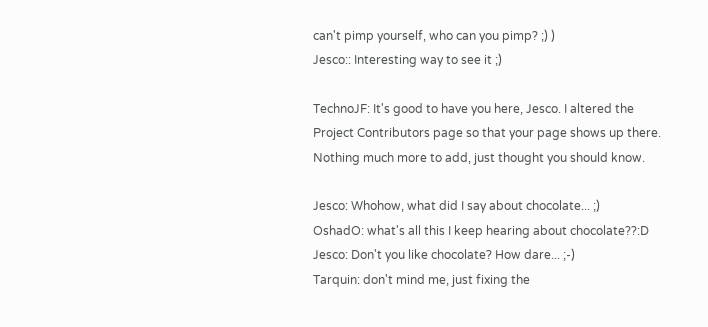can't pimp yourself, who can you pimp? ;) )
Jesco:: Interesting way to see it ;)

TechnoJF: It's good to have you here, Jesco. I altered the Project Contributors page so that your page shows up there. Nothing much more to add, just thought you should know.

Jesco: Whohow, what did I say about chocolate... ;)
OshadO: what's all this I keep hearing about chocolate??:D
Jesco: Don't you like chocolate? How dare... ;-)
Tarquin: don't mind me, just fixing the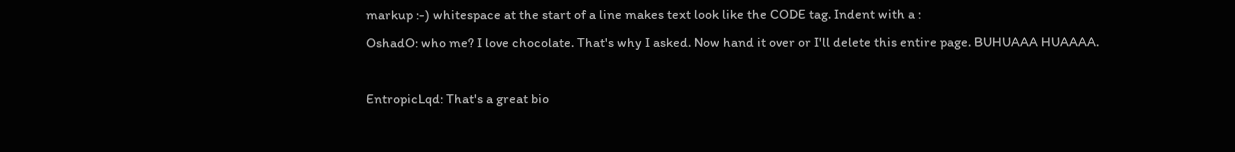markup :-) whitespace at the start of a line makes text look like the CODE tag. Indent with a :
OshadO: who me? I love chocolate. That's why I asked. Now hand it over or I'll delete this entire page. BUHUAAA HUAAAA.

EntropicLqd: That's a great bio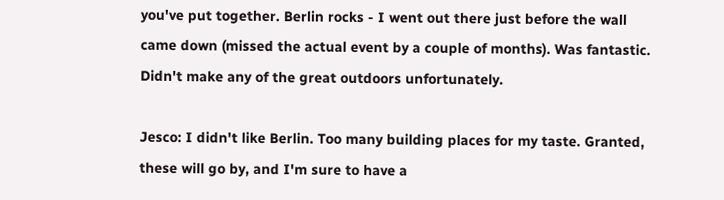you've put together. Berlin rocks - I went out there just before the wall came down (missed the actual event by a couple of months). Was fantastic. Didn't make any of the great outdoors unfortunately.

Jesco: I didn't like Berlin. Too many building places for my taste. Granted, these will go by, and I'm sure to have a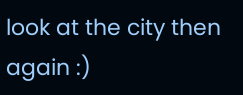look at the city then again :)